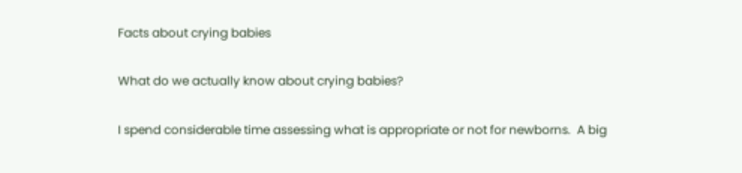Facts about crying babies

What do we actually know about crying babies?

I spend considerable time assessing what is appropriate or not for newborns.  A big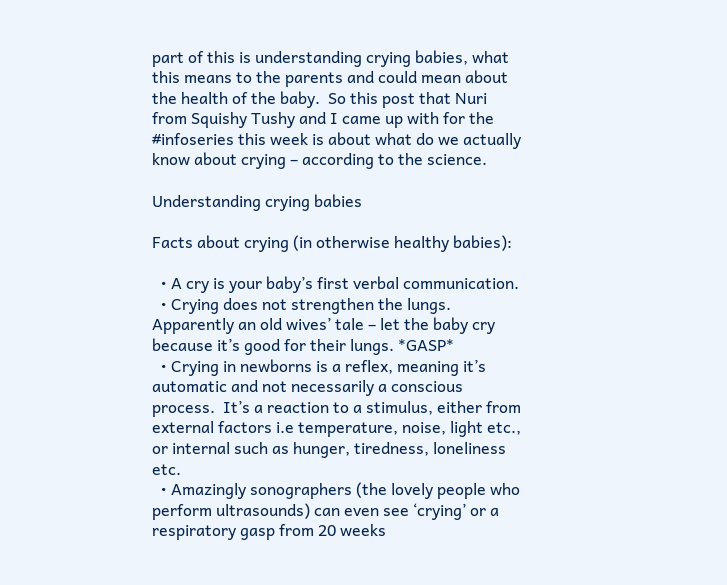part of this is understanding crying babies, what this means to the parents and could mean about the health of the baby.  So this post that Nuri from Squishy Tushy and I came up with for the #infoseries this week is about what do we actually know about crying – according to the science.

Understanding crying babies

Facts about crying (in otherwise healthy babies):

  • A cry is your baby’s first verbal communication.
  • Crying does not strengthen the lungs.  Apparently an old wives’ tale – let the baby cry because it’s good for their lungs. *GASP*
  • Crying in newborns is a reflex, meaning it’s automatic and not necessarily a conscious process.  It’s a reaction to a stimulus, either from external factors i.e temperature, noise, light etc., or internal such as hunger, tiredness, loneliness etc.
  • Amazingly sonographers (the lovely people who perform ultrasounds) can even see ‘crying’ or a respiratory gasp from 20 weeks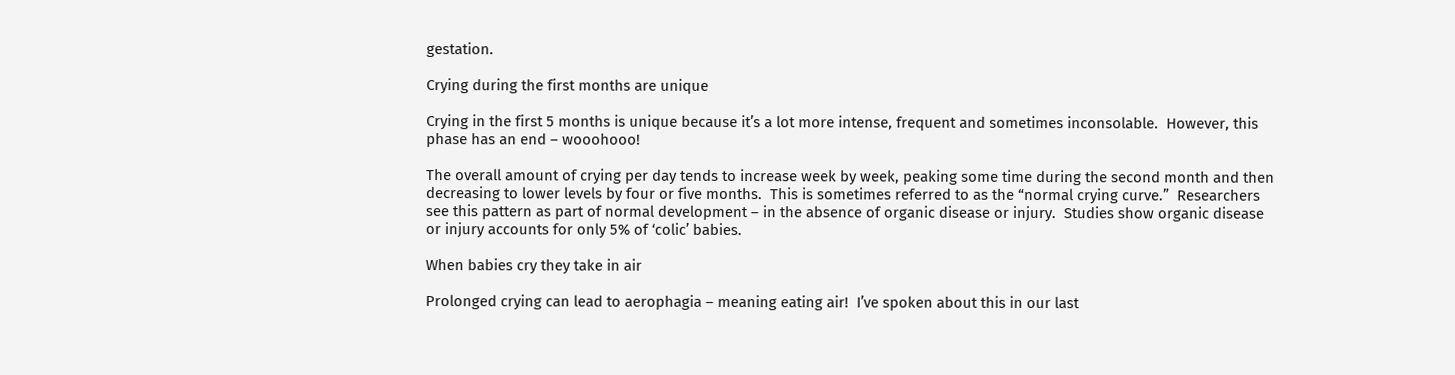gestation.

Crying during the first months are unique

Crying in the first 5 months is unique because it’s a lot more intense, frequent and sometimes inconsolable.  However, this phase has an end – wooohooo!

The overall amount of crying per day tends to increase week by week, peaking some time during the second month and then decreasing to lower levels by four or five months.  This is sometimes referred to as the “normal crying curve.”  Researchers see this pattern as part of normal development – in the absence of organic disease or injury.  Studies show organic disease or injury accounts for only 5% of ‘colic’ babies.

When babies cry they take in air

Prolonged crying can lead to aerophagia – meaning eating air!  I’ve spoken about this in our last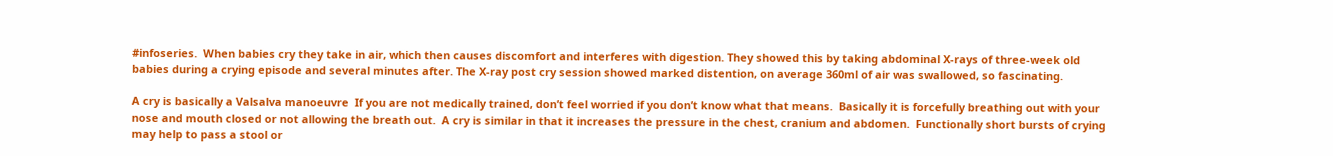#infoseries.  When babies cry they take in air, which then causes discomfort and interferes with digestion. They showed this by taking abdominal X-rays of three-week old babies during a crying episode and several minutes after. The X-ray post cry session showed marked distention, on average 360ml of air was swallowed, so fascinating.

A cry is basically a Valsalva manoeuvre  If you are not medically trained, don’t feel worried if you don’t know what that means.  Basically it is forcefully breathing out with your nose and mouth closed or not allowing the breath out.  A cry is similar in that it increases the pressure in the chest, cranium and abdomen.  Functionally short bursts of crying may help to pass a stool or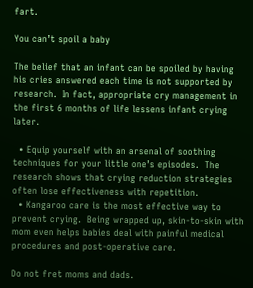fart.

You can’t spoil a baby

The belief that an infant can be spoiled by having his cries answered each time is not supported by research.  In fact, appropriate cry management in the first 6 months of life lessens infant crying later.

  • Equip yourself with an arsenal of soothing techniques for your little one’s episodes.  The research shows that crying reduction strategies often lose effectiveness with repetition.
  • Kangaroo care is the most effective way to prevent crying.  Being wrapped up, skin-to-skin with mom even helps babies deal with painful medical procedures and post-operative care.

Do not fret moms and dads.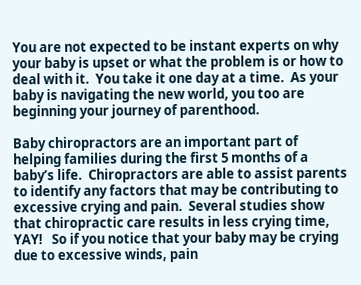You are not expected to be instant experts on why your baby is upset or what the problem is or how to deal with it.  You take it one day at a time.  As your baby is navigating the new world, you too are beginning your journey of parenthood.

Baby chiropractors are an important part of helping families during the first 5 months of a baby’s life.  Chiropractors are able to assist parents to identify any factors that may be contributing to excessive crying and pain.  Several studies show that chiropractic care results in less crying time, YAY!   So if you notice that your baby may be crying due to excessive winds, pain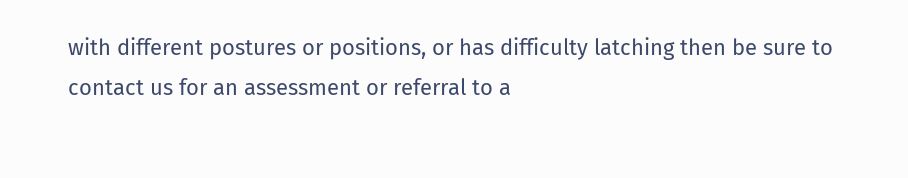with different postures or positions, or has difficulty latching then be sure to contact us for an assessment or referral to a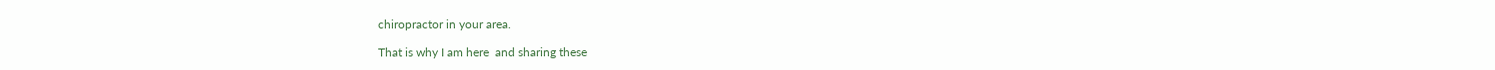chiropractor in your area.

That is why I am here  and sharing these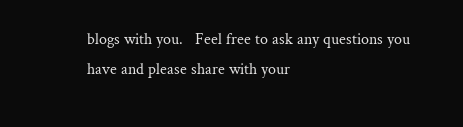blogs with you.   Feel free to ask any questions you have and please share with your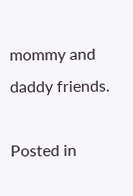mommy and daddy friends.

Posted in